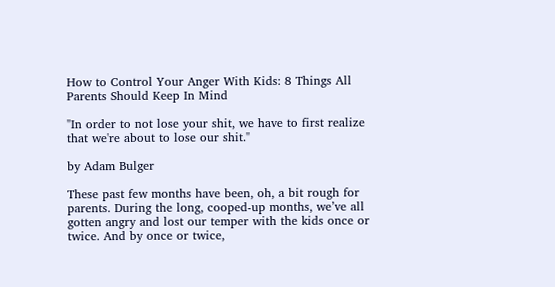How to Control Your Anger With Kids: 8 Things All Parents Should Keep In Mind

"In order to not lose your shit, we have to first realize that we're about to lose our shit."

by Adam Bulger

These past few months have been, oh, a bit rough for parents. During the long, cooped-up months, we’ve all gotten angry and lost our temper with the kids once or twice. And by once or twice,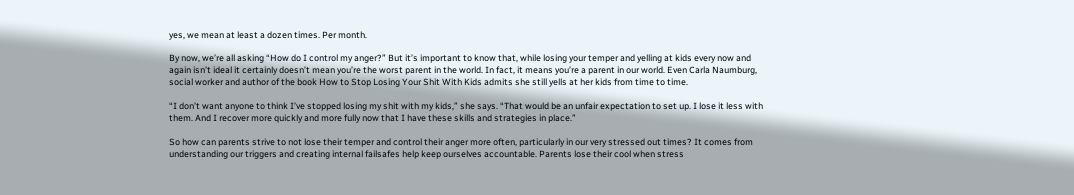yes, we mean at least a dozen times. Per month.

By now, we’re all asking “How do I control my anger?” But it’s important to know that, while losing your temper and yelling at kids every now and again isn’t ideal it certainly doesn’t mean you’re the worst parent in the world. In fact, it means you’re a parent in our world. Even Carla Naumburg, social worker and author of the book How to Stop Losing Your Shit With Kids admits she still yells at her kids from time to time.

“I don’t want anyone to think I’ve stopped losing my shit with my kids,” she says. “That would be an unfair expectation to set up. I lose it less with them. And I recover more quickly and more fully now that I have these skills and strategies in place.”

So how can parents strive to not lose their temper and control their anger more often, particularly in our very stressed out times? It comes from understanding our triggers and creating internal failsafes help keep ourselves accountable. Parents lose their cool when stress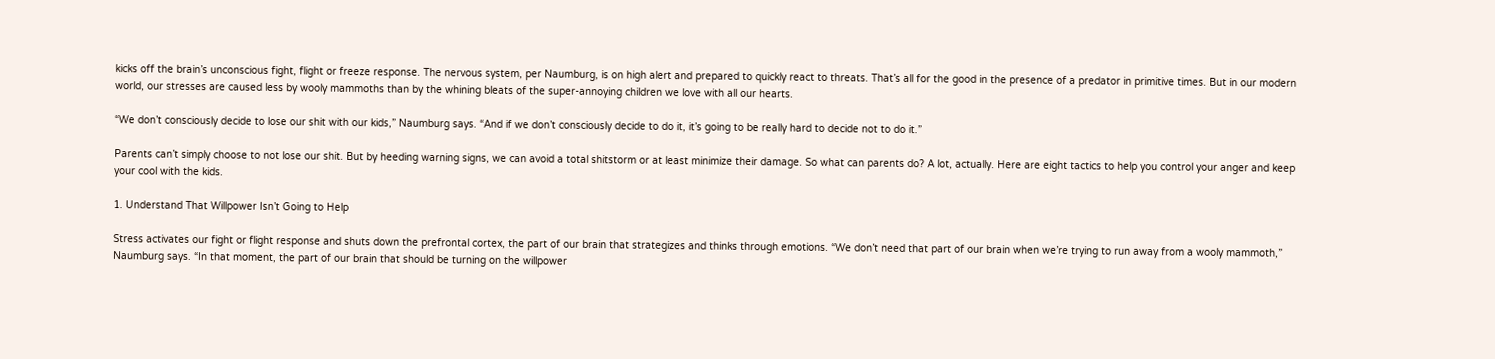kicks off the brain’s unconscious fight, flight or freeze response. The nervous system, per Naumburg, is on high alert and prepared to quickly react to threats. That’s all for the good in the presence of a predator in primitive times. But in our modern world, our stresses are caused less by wooly mammoths than by the whining bleats of the super-annoying children we love with all our hearts.

“We don’t consciously decide to lose our shit with our kids,” Naumburg says. “And if we don’t consciously decide to do it, it’s going to be really hard to decide not to do it.”

Parents can’t simply choose to not lose our shit. But by heeding warning signs, we can avoid a total shitstorm or at least minimize their damage. So what can parents do? A lot, actually. Here are eight tactics to help you control your anger and keep your cool with the kids.

1. Understand That Willpower Isn’t Going to Help

Stress activates our fight or flight response and shuts down the prefrontal cortex, the part of our brain that strategizes and thinks through emotions. “We don’t need that part of our brain when we’re trying to run away from a wooly mammoth,” Naumburg says. “In that moment, the part of our brain that should be turning on the willpower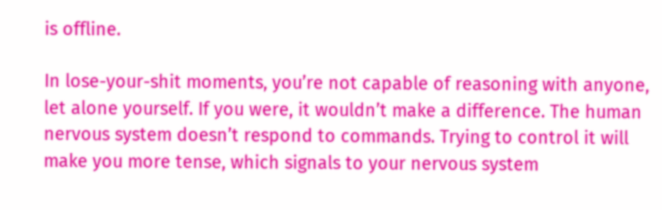is offline.

In lose-your-shit moments, you’re not capable of reasoning with anyone, let alone yourself. If you were, it wouldn’t make a difference. The human nervous system doesn’t respond to commands. Trying to control it will make you more tense, which signals to your nervous system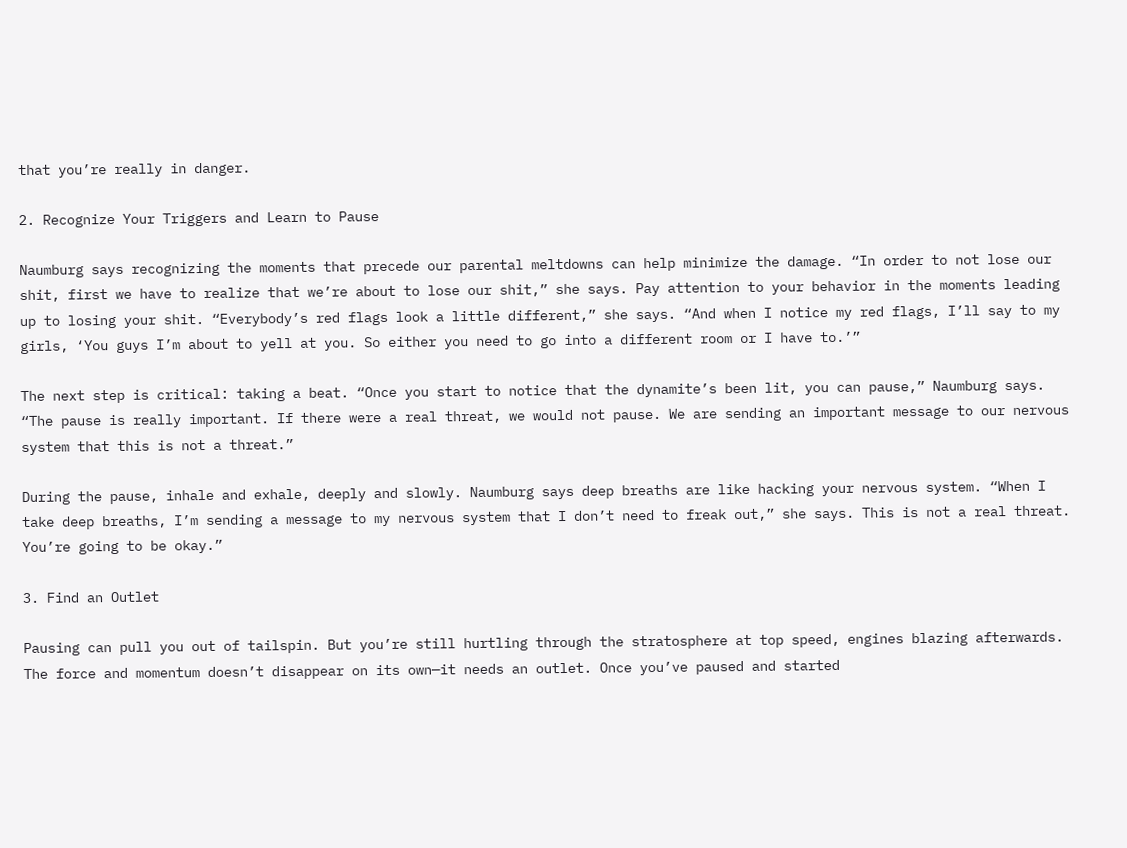that you’re really in danger.

2. Recognize Your Triggers and Learn to Pause

Naumburg says recognizing the moments that precede our parental meltdowns can help minimize the damage. “In order to not lose our shit, first we have to realize that we’re about to lose our shit,” she says. Pay attention to your behavior in the moments leading up to losing your shit. “Everybody’s red flags look a little different,” she says. “And when I notice my red flags, I’ll say to my girls, ‘You guys I’m about to yell at you. So either you need to go into a different room or I have to.’”

The next step is critical: taking a beat. “Once you start to notice that the dynamite’s been lit, you can pause,” Naumburg says. “The pause is really important. If there were a real threat, we would not pause. We are sending an important message to our nervous system that this is not a threat.”

During the pause, inhale and exhale, deeply and slowly. Naumburg says deep breaths are like hacking your nervous system. “When I take deep breaths, I’m sending a message to my nervous system that I don’t need to freak out,” she says. This is not a real threat. You’re going to be okay.”

3. Find an Outlet

Pausing can pull you out of tailspin. But you’re still hurtling through the stratosphere at top speed, engines blazing afterwards. The force and momentum doesn’t disappear on its own—it needs an outlet. Once you’ve paused and started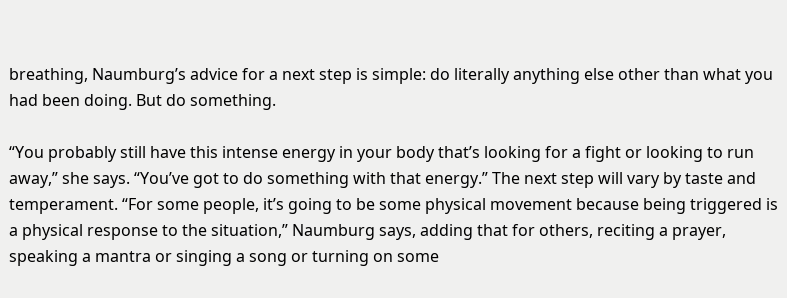breathing, Naumburg’s advice for a next step is simple: do literally anything else other than what you had been doing. But do something.

“You probably still have this intense energy in your body that’s looking for a fight or looking to run away,” she says. “You’ve got to do something with that energy.” The next step will vary by taste and temperament. “For some people, it’s going to be some physical movement because being triggered is a physical response to the situation,” Naumburg says, adding that for others, reciting a prayer, speaking a mantra or singing a song or turning on some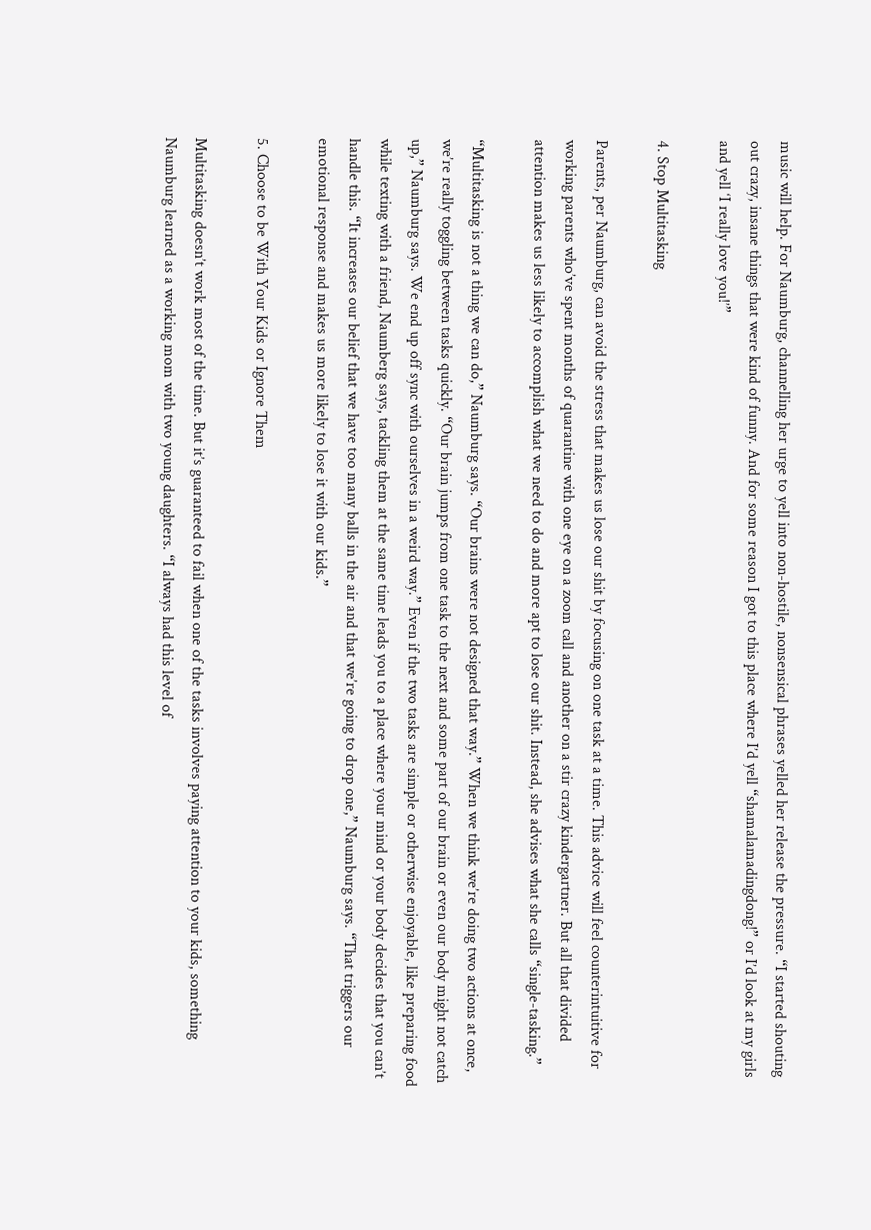music will help. For Naumburg, channelling her urge to yell into non-hostile, nonsensical phrases yelled her release the pressure. “I started shouting out crazy, insane things that were kind of funny. And for some reason I got to this place where I’d yell “shamalamadingdong!” or I’d look at my girls and yell ‘I really love you!’”

4. Stop Multitasking

Parents, per Naumburg, can avoid the stress that makes us lose our shit by focusing on one task at a time. This advice will feel counterintuitive for working parents who’ve spent months of quarantine with one eye on a zoom call and another on a stir crazy kindergartner. But all that divided attention makes us less likely to accomplish what we need to do and more apt to lose our shit. Instead, she advises what she calls “single-tasking.”

“Multitasking is not a thing we can do,” Naumburg says. “Our brains were not designed that way.” When we think we’re doing two actions at once, we’re really toggling between tasks quickly. “Our brain jumps from one task to the next and some part of our brain or even our body might not catch up,” Naumburg says. We end up off sync with ourselves in a weird way.” Even if the two tasks are simple or otherwise enjoyable, like preparing food while texting with a friend, Naumberg says, tackling them at the same time leads you to a place where your mind or your body decides that you can’t handle this. “It increases our belief that we have too many balls in the air and that we’re going to drop one,” Naumburg says. “That triggers our emotional response and makes us more likely to lose it with our kids.”

5. Choose to be With Your Kids or Ignore Them

Multitasking doesn’t work most of the time. But it’s guaranteed to fail when one of the tasks involves paying attention to your kids, something Naumburg learned as a working mom with two young daughters. “I always had this level of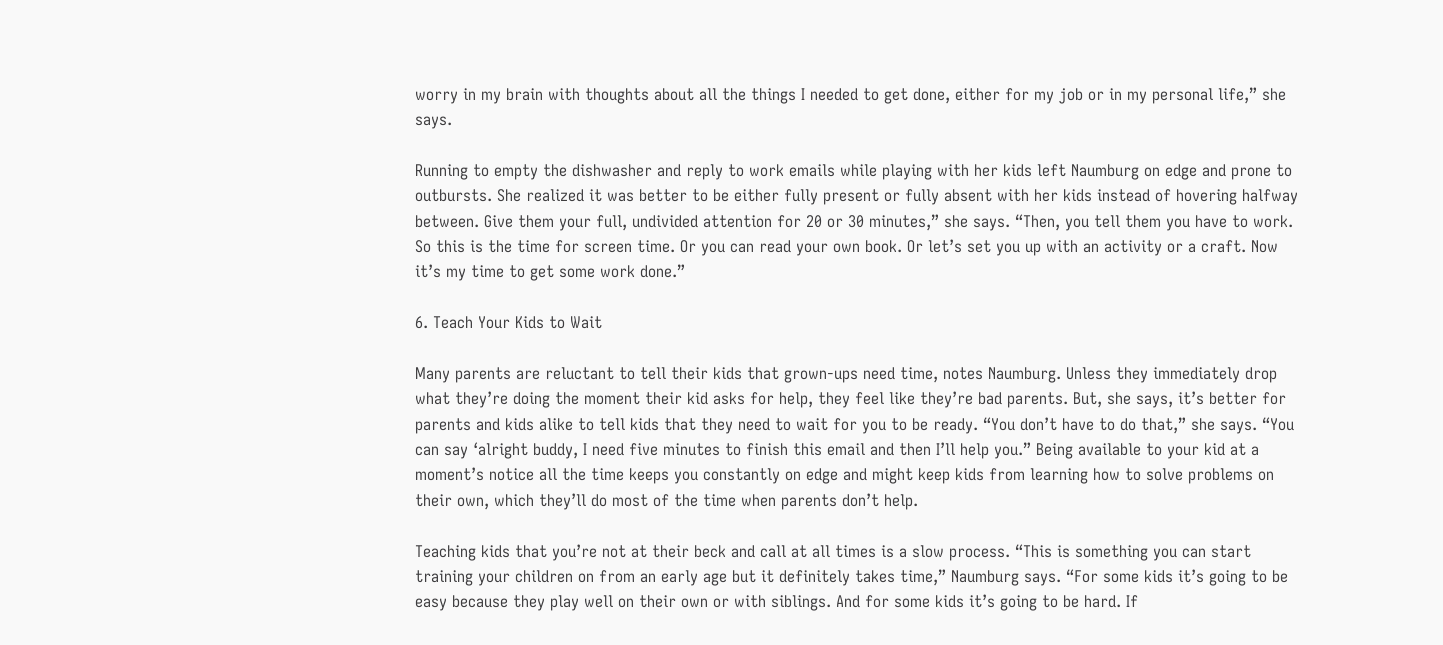worry in my brain with thoughts about all the things I needed to get done, either for my job or in my personal life,” she says.

Running to empty the dishwasher and reply to work emails while playing with her kids left Naumburg on edge and prone to outbursts. She realized it was better to be either fully present or fully absent with her kids instead of hovering halfway between. Give them your full, undivided attention for 20 or 30 minutes,” she says. “Then, you tell them you have to work. So this is the time for screen time. Or you can read your own book. Or let’s set you up with an activity or a craft. Now it’s my time to get some work done.”

6. Teach Your Kids to Wait

Many parents are reluctant to tell their kids that grown-ups need time, notes Naumburg. Unless they immediately drop what they’re doing the moment their kid asks for help, they feel like they’re bad parents. But, she says, it’s better for parents and kids alike to tell kids that they need to wait for you to be ready. “You don’t have to do that,” she says. “You can say ‘alright buddy, I need five minutes to finish this email and then I’ll help you.” Being available to your kid at a moment’s notice all the time keeps you constantly on edge and might keep kids from learning how to solve problems on their own, which they’ll do most of the time when parents don’t help.

Teaching kids that you’re not at their beck and call at all times is a slow process. “This is something you can start training your children on from an early age but it definitely takes time,” Naumburg says. “For some kids it’s going to be easy because they play well on their own or with siblings. And for some kids it’s going to be hard. If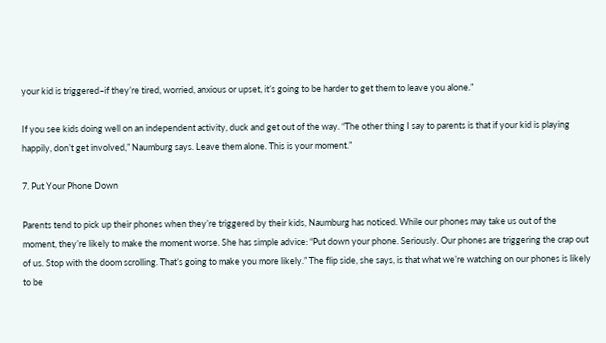your kid is triggered–if they’re tired, worried, anxious or upset, it’s going to be harder to get them to leave you alone.”

If you see kids doing well on an independent activity, duck and get out of the way. “The other thing I say to parents is that if your kid is playing happily, don’t get involved,” Naumburg says. Leave them alone. This is your moment.”

7. Put Your Phone Down

Parents tend to pick up their phones when they’re triggered by their kids, Naumburg has noticed. While our phones may take us out of the moment, they’re likely to make the moment worse. She has simple advice: “Put down your phone. Seriously. Our phones are triggering the crap out of us. Stop with the doom scrolling. That’s going to make you more likely.” The flip side, she says, is that what we’re watching on our phones is likely to be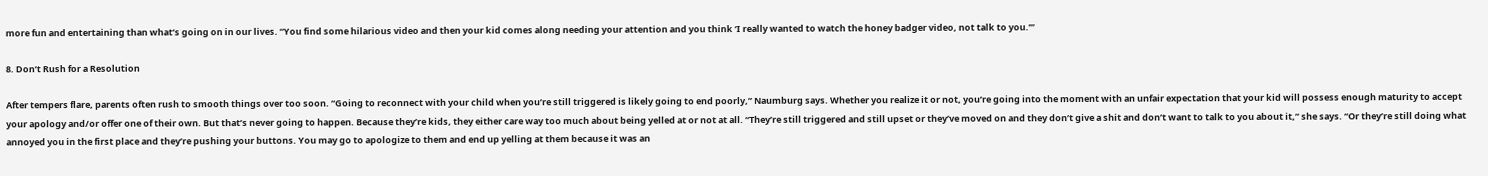more fun and entertaining than what’s going on in our lives. “You find some hilarious video and then your kid comes along needing your attention and you think ‘I really wanted to watch the honey badger video, not talk to you.’”

8. Don’t Rush for a Resolution

After tempers flare, parents often rush to smooth things over too soon. “Going to reconnect with your child when you’re still triggered is likely going to end poorly,” Naumburg says. Whether you realize it or not, you’re going into the moment with an unfair expectation that your kid will possess enough maturity to accept your apology and/or offer one of their own. But that’s never going to happen. Because they’re kids, they either care way too much about being yelled at or not at all. “They’re still triggered and still upset or they’ve moved on and they don’t give a shit and don’t want to talk to you about it,” she says. “Or they’re still doing what annoyed you in the first place and they’re pushing your buttons. You may go to apologize to them and end up yelling at them because it was an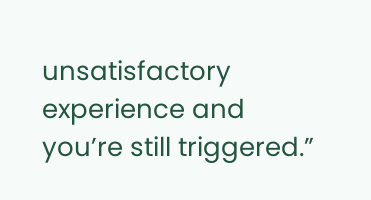unsatisfactory experience and you’re still triggered.”